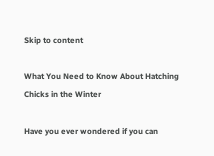Skip to content

What You Need to Know About Hatching Chicks in the Winter

Have you ever wondered if you can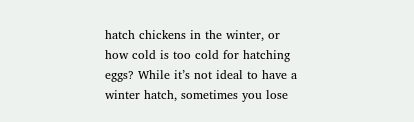hatch chickens in the winter, or how cold is too cold for hatching eggs? While it’s not ideal to have a winter hatch, sometimes you lose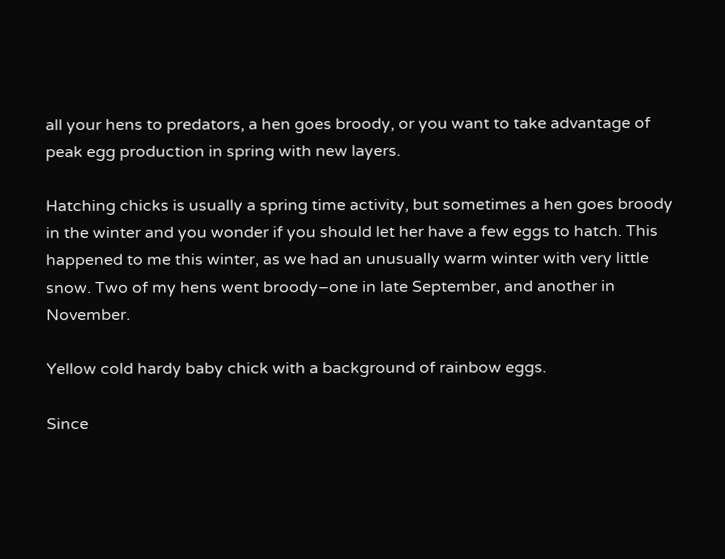all your hens to predators, a hen goes broody, or you want to take advantage of peak egg production in spring with new layers.

Hatching chicks is usually a spring time activity, but sometimes a hen goes broody in the winter and you wonder if you should let her have a few eggs to hatch. This happened to me this winter, as we had an unusually warm winter with very little snow. Two of my hens went broody–one in late September, and another in November.

Yellow cold hardy baby chick with a background of rainbow eggs.

Since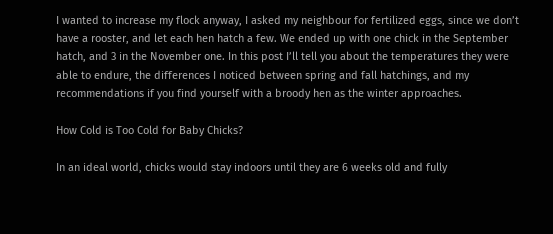I wanted to increase my flock anyway, I asked my neighbour for fertilized eggs, since we don’t have a rooster, and let each hen hatch a few. We ended up with one chick in the September hatch, and 3 in the November one. In this post I’ll tell you about the temperatures they were able to endure, the differences I noticed between spring and fall hatchings, and my recommendations if you find yourself with a broody hen as the winter approaches.

How Cold is Too Cold for Baby Chicks?

In an ideal world, chicks would stay indoors until they are 6 weeks old and fully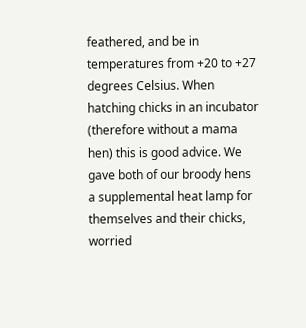feathered, and be in temperatures from +20 to +27 degrees Celsius. When hatching chicks in an incubator (therefore without a mama hen) this is good advice. We gave both of our broody hens a supplemental heat lamp for themselves and their chicks, worried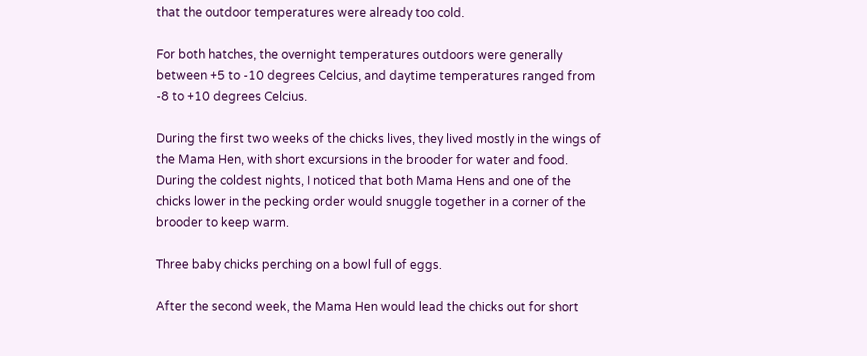that the outdoor temperatures were already too cold.

For both hatches, the overnight temperatures outdoors were generally between +5 to -10 degrees Celcius, and daytime temperatures ranged from -8 to +10 degrees Celcius.

During the first two weeks of the chicks lives, they lived mostly in the wings of the Mama Hen, with short excursions in the brooder for water and food. During the coldest nights, I noticed that both Mama Hens and one of the chicks lower in the pecking order would snuggle together in a corner of the brooder to keep warm.

Three baby chicks perching on a bowl full of eggs.

After the second week, the Mama Hen would lead the chicks out for short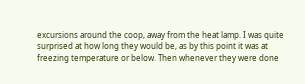excursions around the coop, away from the heat lamp. I was quite surprised at how long they would be, as by this point it was at freezing temperature or below. Then whenever they were done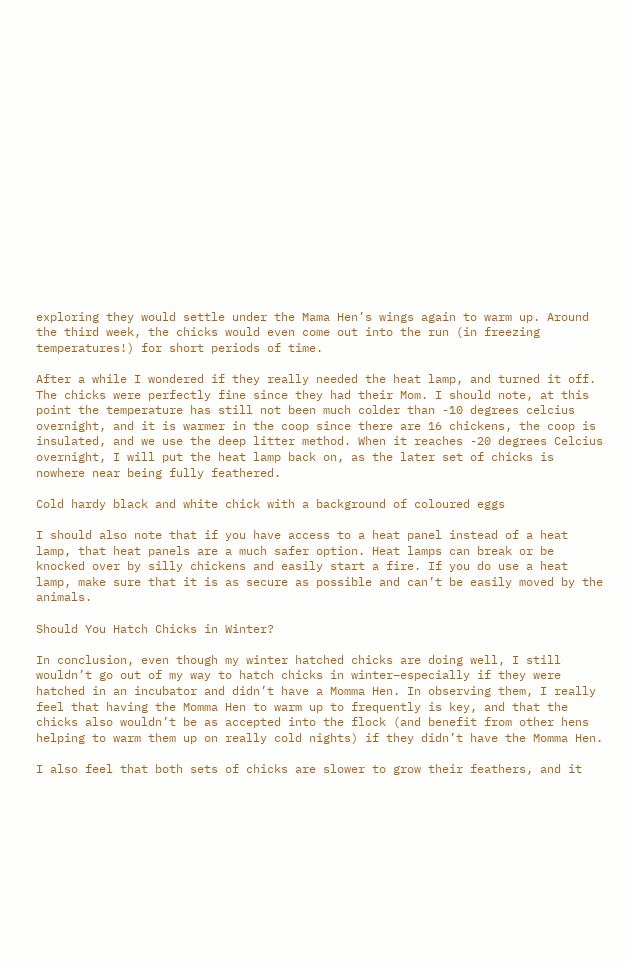exploring they would settle under the Mama Hen’s wings again to warm up. Around the third week, the chicks would even come out into the run (in freezing temperatures!) for short periods of time.

After a while I wondered if they really needed the heat lamp, and turned it off. The chicks were perfectly fine since they had their Mom. I should note, at this point the temperature has still not been much colder than -10 degrees celcius overnight, and it is warmer in the coop since there are 16 chickens, the coop is insulated, and we use the deep litter method. When it reaches -20 degrees Celcius overnight, I will put the heat lamp back on, as the later set of chicks is nowhere near being fully feathered.

Cold hardy black and white chick with a background of coloured eggs

I should also note that if you have access to a heat panel instead of a heat lamp, that heat panels are a much safer option. Heat lamps can break or be knocked over by silly chickens and easily start a fire. If you do use a heat lamp, make sure that it is as secure as possible and can’t be easily moved by the animals.

Should You Hatch Chicks in Winter?

In conclusion, even though my winter hatched chicks are doing well, I still wouldn’t go out of my way to hatch chicks in winter–especially if they were hatched in an incubator and didn’t have a Momma Hen. In observing them, I really feel that having the Momma Hen to warm up to frequently is key, and that the chicks also wouldn’t be as accepted into the flock (and benefit from other hens helping to warm them up on really cold nights) if they didn’t have the Momma Hen.

I also feel that both sets of chicks are slower to grow their feathers, and it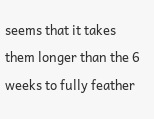seems that it takes them longer than the 6 weeks to fully feather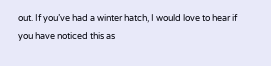out. If you’ve had a winter hatch, I would love to hear if you have noticed this as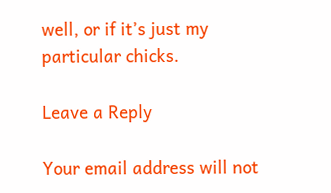well, or if it’s just my particular chicks.

Leave a Reply

Your email address will not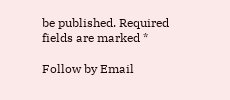be published. Required fields are marked *

Follow by Email